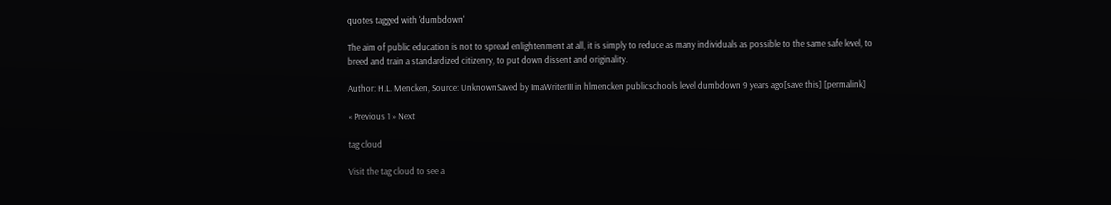quotes tagged with 'dumbdown'

The aim of public education is not to spread enlightenment at all, it is simply to reduce as many individuals as possible to the same safe level, to breed and train a standardized citizenry, to put down dissent and originality.

Author: H.L. Mencken, Source: UnknownSaved by ImaWriterIII in hlmencken publicschools level dumbdown 9 years ago[save this] [permalink]

« Previous 1 » Next

tag cloud

Visit the tag cloud to see a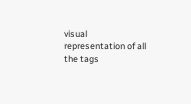visual representation of all the tags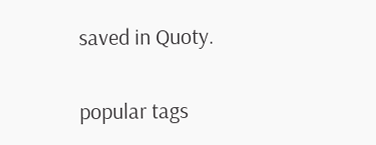saved in Quoty.

popular tags